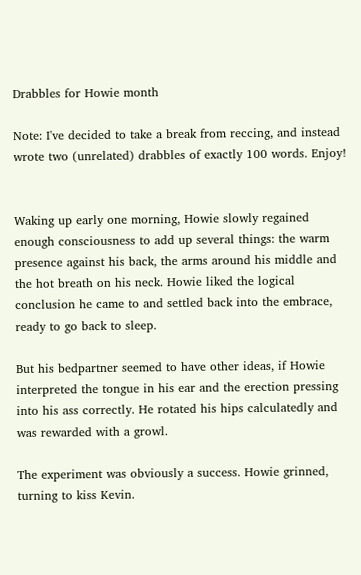Drabbles for Howie month

Note: I've decided to take a break from reccing, and instead wrote two (unrelated) drabbles of exactly 100 words. Enjoy!


Waking up early one morning, Howie slowly regained enough consciousness to add up several things: the warm presence against his back, the arms around his middle and the hot breath on his neck. Howie liked the logical conclusion he came to and settled back into the embrace, ready to go back to sleep.

But his bedpartner seemed to have other ideas, if Howie interpreted the tongue in his ear and the erection pressing into his ass correctly. He rotated his hips calculatedly and was rewarded with a growl.

The experiment was obviously a success. Howie grinned, turning to kiss Kevin.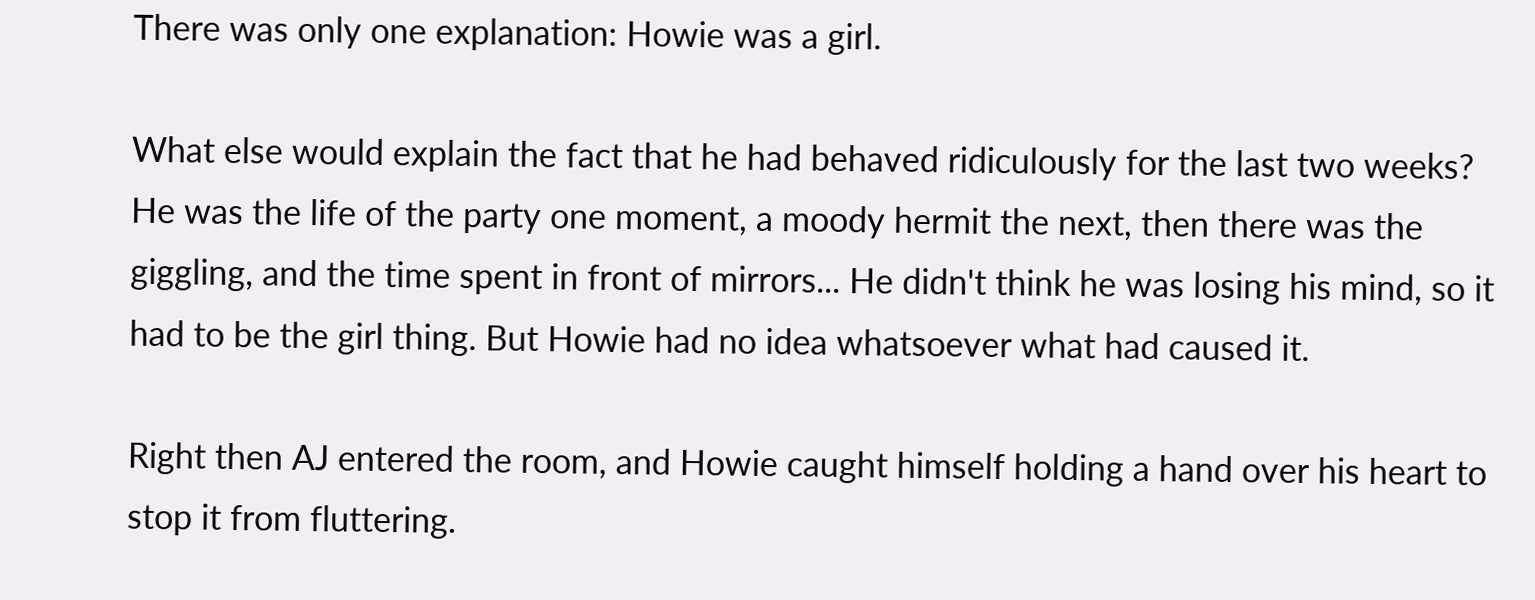There was only one explanation: Howie was a girl.

What else would explain the fact that he had behaved ridiculously for the last two weeks? He was the life of the party one moment, a moody hermit the next, then there was the giggling, and the time spent in front of mirrors... He didn't think he was losing his mind, so it had to be the girl thing. But Howie had no idea whatsoever what had caused it.

Right then AJ entered the room, and Howie caught himself holding a hand over his heart to stop it from fluttering.